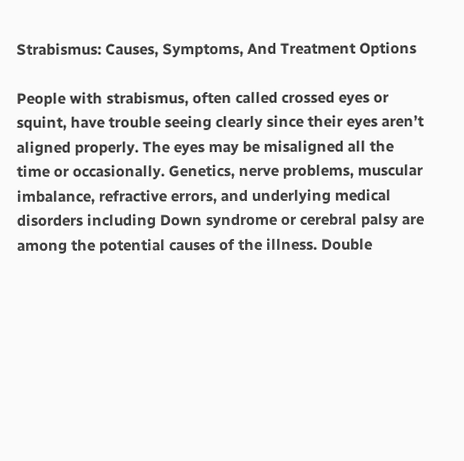Strabismus: Causes, Symptoms, And Treatment Options

People with strabismus, often called crossed eyes or squint, have trouble seeing clearly since their eyes aren’t aligned properly. The eyes may be misaligned all the time or occasionally. Genetics, nerve problems, muscular imbalance, refractive errors, and underlying medical disorders including Down syndrome or cerebral palsy are among the potential causes of the illness. Double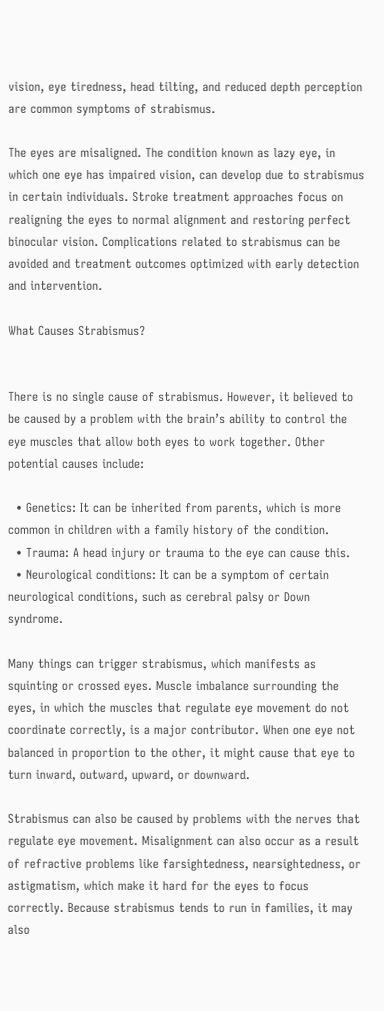vision, eye tiredness, head tilting, and reduced depth perception are common symptoms of strabismus.

The eyes are misaligned. The condition known as lazy eye, in which one eye has impaired vision, can develop due to strabismus in certain individuals. Stroke treatment approaches focus on realigning the eyes to normal alignment and restoring perfect binocular vision. Complications related to strabismus can be avoided and treatment outcomes optimized with early detection and intervention.

What Causes Strabismus?


There is no single cause of strabismus. However, it believed to be caused by a problem with the brain’s ability to control the eye muscles that allow both eyes to work together. Other potential causes include:

  • Genetics: It can be inherited from parents, which is more common in children with a family history of the condition.
  • Trauma: A head injury or trauma to the eye can cause this.
  • Neurological conditions: It can be a symptom of certain neurological conditions, such as cerebral palsy or Down syndrome.

Many things can trigger strabismus, which manifests as squinting or crossed eyes. Muscle imbalance surrounding the eyes, in which the muscles that regulate eye movement do not coordinate correctly, is a major contributor. When one eye not balanced in proportion to the other, it might cause that eye to turn inward, outward, upward, or downward.

Strabismus can also be caused by problems with the nerves that regulate eye movement. Misalignment can also occur as a result of refractive problems like farsightedness, nearsightedness, or astigmatism, which make it hard for the eyes to focus correctly. Because strabismus tends to run in families, it may also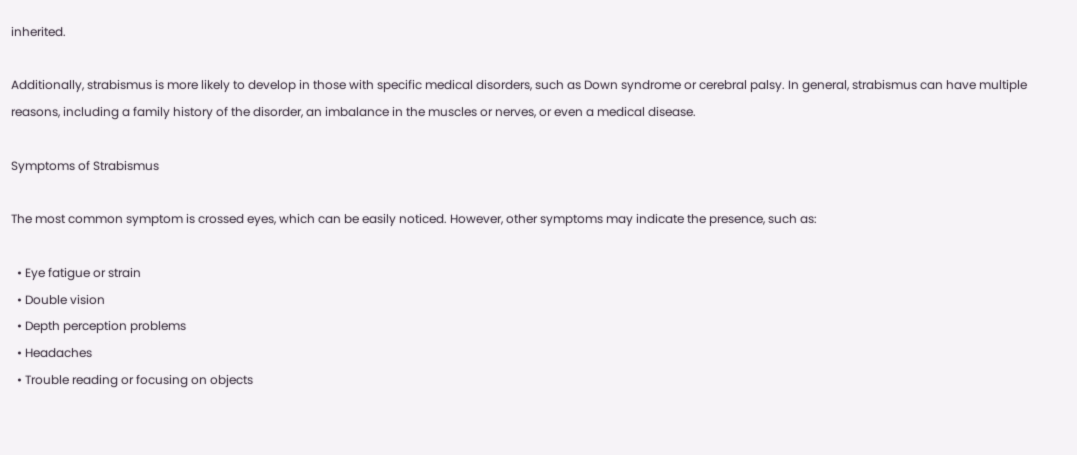inherited.

Additionally, strabismus is more likely to develop in those with specific medical disorders, such as Down syndrome or cerebral palsy. In general, strabismus can have multiple reasons, including a family history of the disorder, an imbalance in the muscles or nerves, or even a medical disease.

Symptoms of Strabismus

The most common symptom is crossed eyes, which can be easily noticed. However, other symptoms may indicate the presence, such as:

  • Eye fatigue or strain
  • Double vision
  • Depth perception problems
  • Headaches
  • Trouble reading or focusing on objects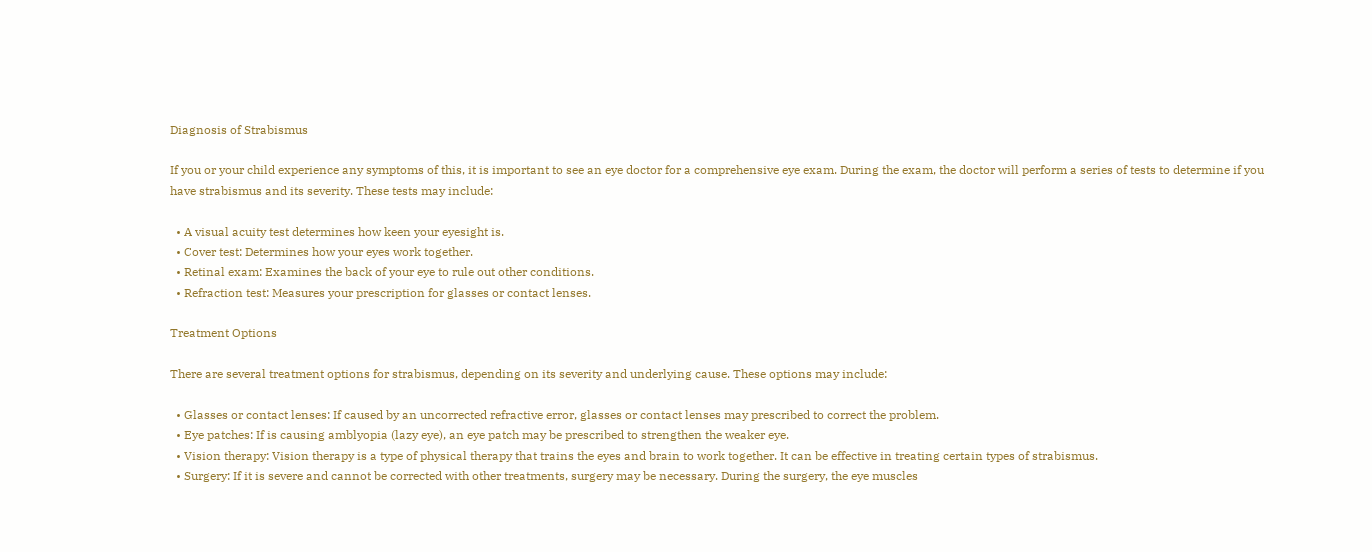Diagnosis of Strabismus

If you or your child experience any symptoms of this, it is important to see an eye doctor for a comprehensive eye exam. During the exam, the doctor will perform a series of tests to determine if you have strabismus and its severity. These tests may include:

  • A visual acuity test determines how keen your eyesight is.
  • Cover test: Determines how your eyes work together.
  • Retinal exam: Examines the back of your eye to rule out other conditions.
  • Refraction test: Measures your prescription for glasses or contact lenses.

Treatment Options

There are several treatment options for strabismus, depending on its severity and underlying cause. These options may include:

  • Glasses or contact lenses: If caused by an uncorrected refractive error, glasses or contact lenses may prescribed to correct the problem.
  • Eye patches: If is causing amblyopia (lazy eye), an eye patch may be prescribed to strengthen the weaker eye.
  • Vision therapy: Vision therapy is a type of physical therapy that trains the eyes and brain to work together. It can be effective in treating certain types of strabismus.
  • Surgery: If it is severe and cannot be corrected with other treatments, surgery may be necessary. During the surgery, the eye muscles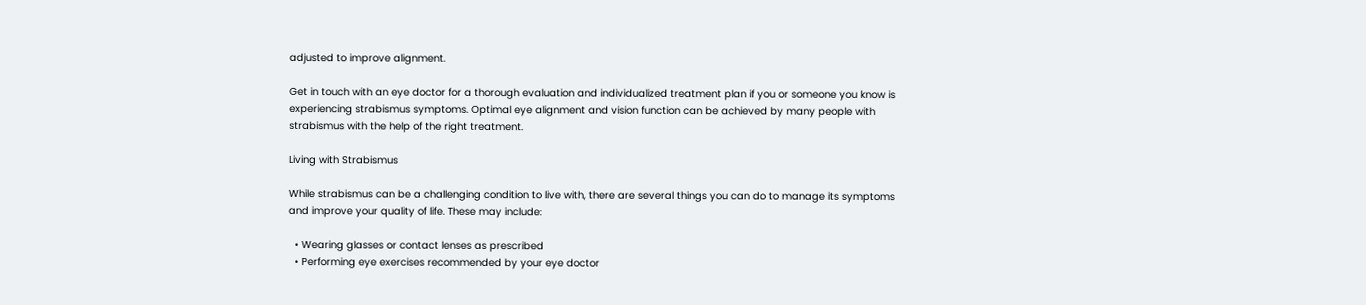adjusted to improve alignment.

Get in touch with an eye doctor for a thorough evaluation and individualized treatment plan if you or someone you know is experiencing strabismus symptoms. Optimal eye alignment and vision function can be achieved by many people with strabismus with the help of the right treatment.

Living with Strabismus

While strabismus can be a challenging condition to live with, there are several things you can do to manage its symptoms and improve your quality of life. These may include:

  • Wearing glasses or contact lenses as prescribed
  • Performing eye exercises recommended by your eye doctor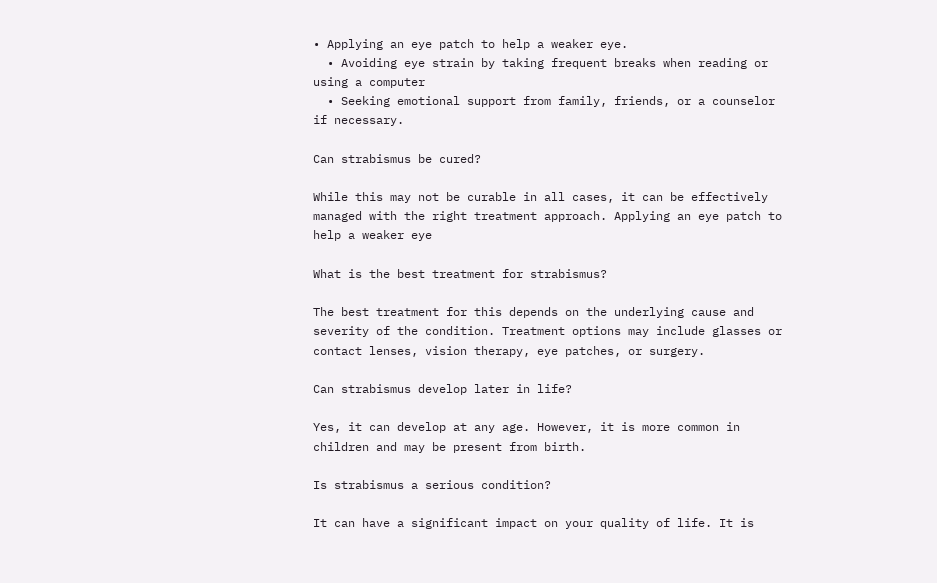• Applying an eye patch to help a weaker eye.
  • Avoiding eye strain by taking frequent breaks when reading or using a computer
  • Seeking emotional support from family, friends, or a counselor if necessary.

Can strabismus be cured?

While this may not be curable in all cases, it can be effectively managed with the right treatment approach. Applying an eye patch to help a weaker eye

What is the best treatment for strabismus?

The best treatment for this depends on the underlying cause and severity of the condition. Treatment options may include glasses or contact lenses, vision therapy, eye patches, or surgery.

Can strabismus develop later in life?

Yes, it can develop at any age. However, it is more common in children and may be present from birth.

Is strabismus a serious condition?

It can have a significant impact on your quality of life. It is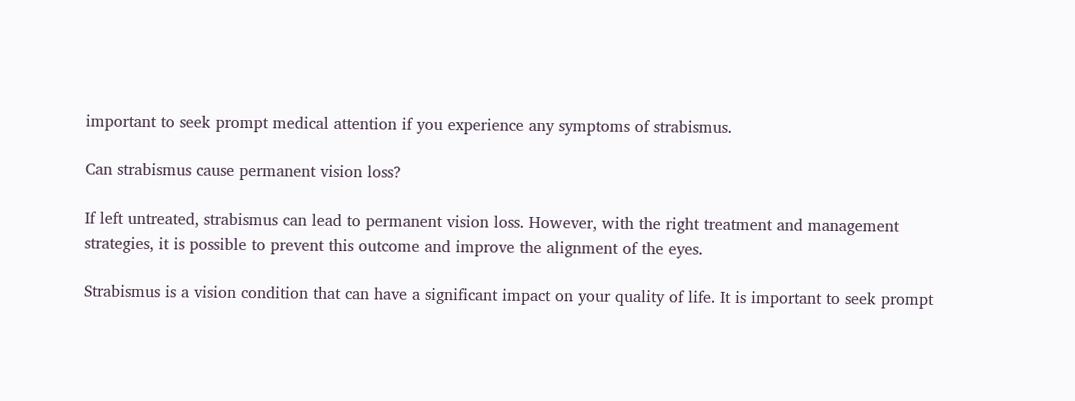important to seek prompt medical attention if you experience any symptoms of strabismus.

Can strabismus cause permanent vision loss?

If left untreated, strabismus can lead to permanent vision loss. However, with the right treatment and management strategies, it is possible to prevent this outcome and improve the alignment of the eyes.

Strabismus is a vision condition that can have a significant impact on your quality of life. It is important to seek prompt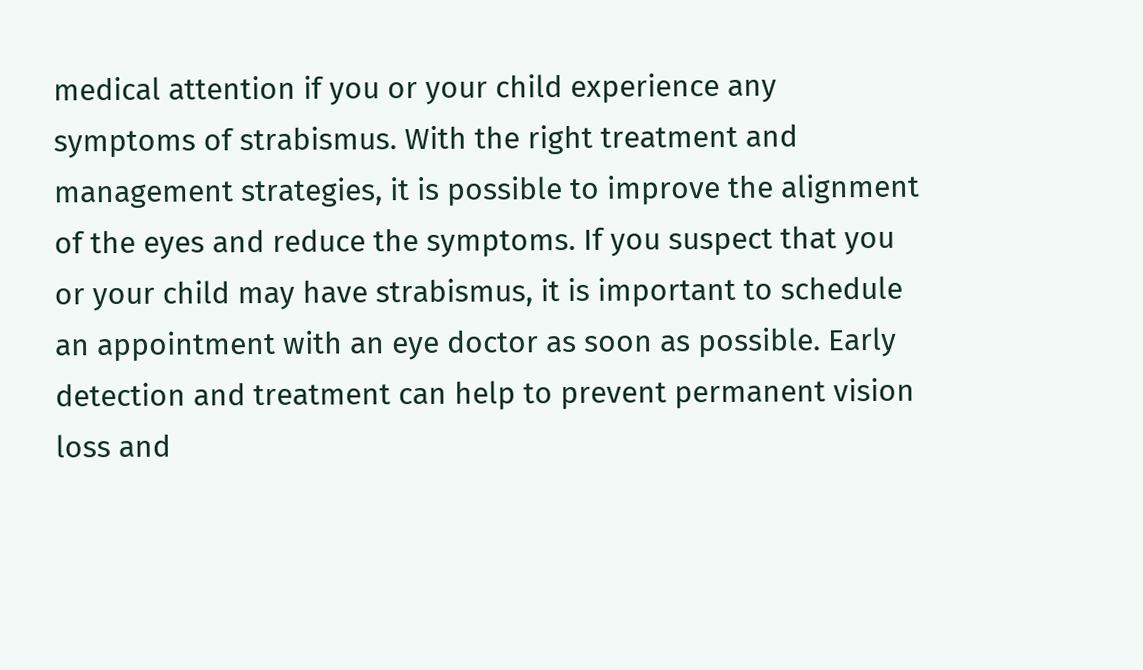medical attention if you or your child experience any symptoms of strabismus. With the right treatment and management strategies, it is possible to improve the alignment of the eyes and reduce the symptoms. If you suspect that you or your child may have strabismus, it is important to schedule an appointment with an eye doctor as soon as possible. Early detection and treatment can help to prevent permanent vision loss and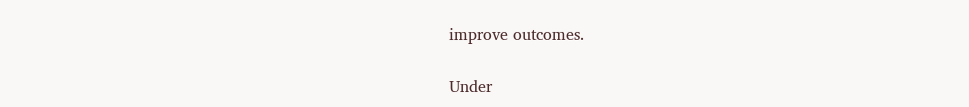improve outcomes.

Under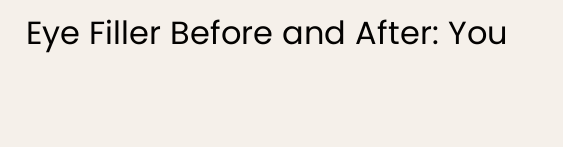Eye Filler Before and After: You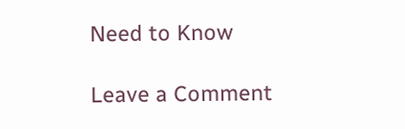Need to Know

Leave a Comment